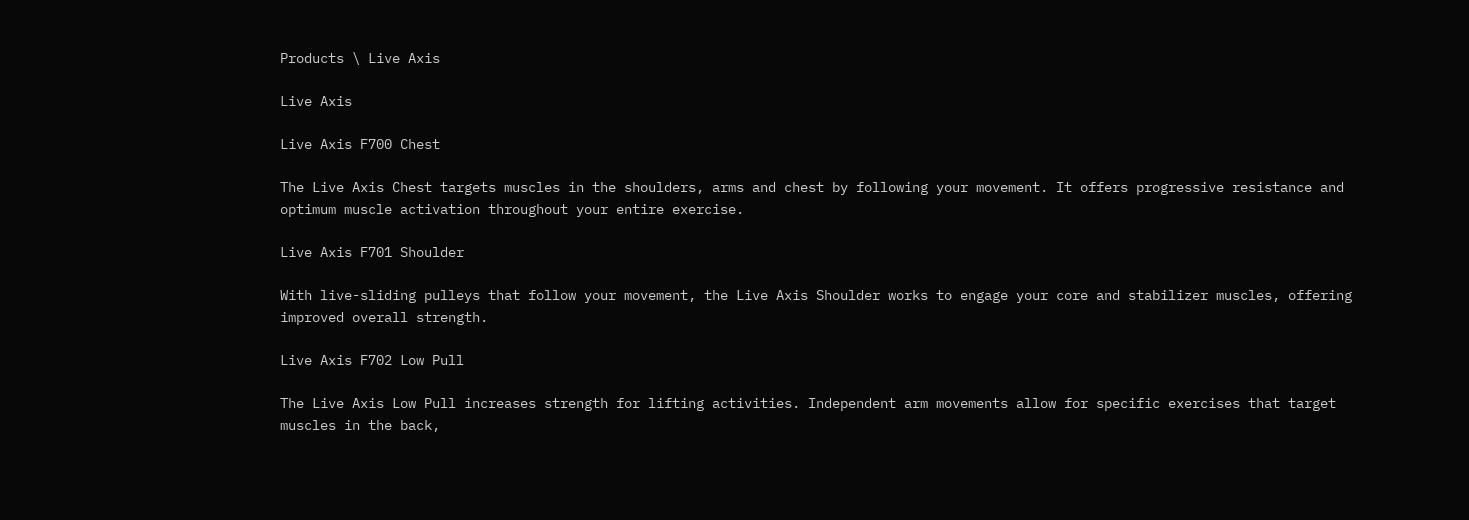Products \ Live Axis

Live Axis

Live Axis F700 Chest

The Live Axis Chest targets muscles in the shoulders, arms and chest by following your movement. It offers progressive resistance and optimum muscle activation throughout your entire exercise.

Live Axis F701 Shoulder

With live-sliding pulleys that follow your movement, the Live Axis Shoulder works to engage your core and stabilizer muscles, offering improved overall strength.

Live Axis F702 Low Pull

The Live Axis Low Pull increases strength for lifting activities. Independent arm movements allow for specific exercises that target muscles in the back,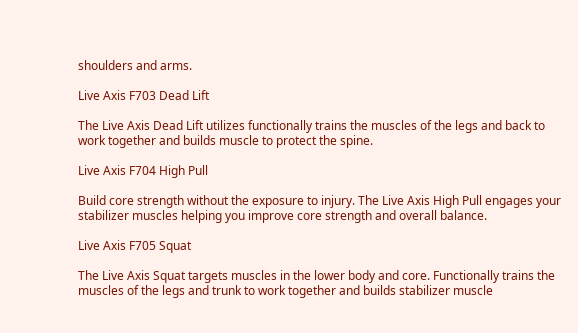shoulders and arms.

Live Axis F703 Dead Lift

The Live Axis Dead Lift utilizes functionally trains the muscles of the legs and back to work together and builds muscle to protect the spine.

Live Axis F704 High Pull

Build core strength without the exposure to injury. The Live Axis High Pull engages your stabilizer muscles helping you improve core strength and overall balance.

Live Axis F705 Squat

The Live Axis Squat targets muscles in the lower body and core. Functionally trains the muscles of the legs and trunk to work together and builds stabilizer muscle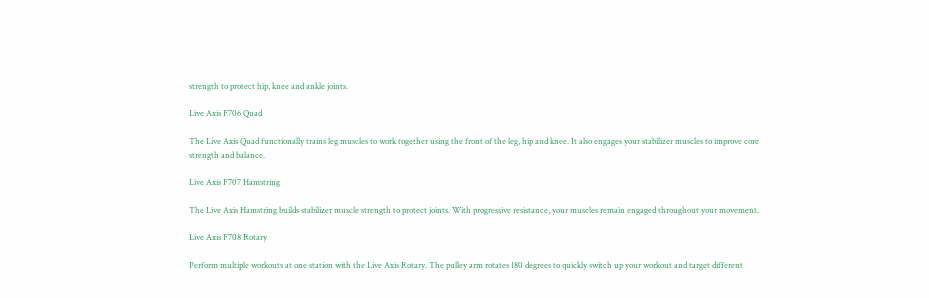strength to protect hip, knee and ankle joints.

Live Axis F706 Quad

The Live Axis Quad functionally trains leg muscles to work together using the front of the leg, hip and knee. It also engages your stabilizer muscles to improve core strength and balance.

Live Axis F707 Hamstring

The Live Axis Hamstring builds stabilizer muscle strength to protect joints. With progressive resistance, your muscles remain engaged throughout your movement.

Live Axis F708 Rotary

Perform multiple workouts at one station with the Live Axis Rotary. The pulley arm rotates 180 degrees to quickly switch up your workout and target different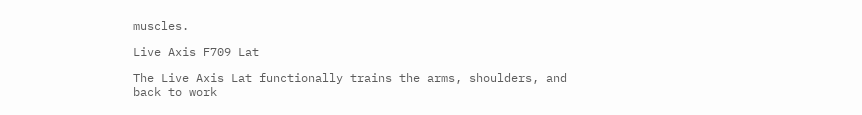muscles.

Live Axis F709 Lat

The Live Axis Lat functionally trains the arms, shoulders, and back to work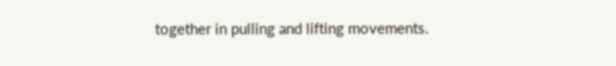together in pulling and lifting movements.